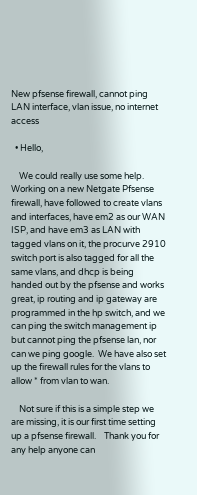New pfsense firewall, cannot ping LAN interface, vlan issue, no internet access

  • Hello,

    We could really use some help.  Working on a new Netgate Pfsense firewall, have followed to create vlans and interfaces, have em2 as our WAN ISP, and have em3 as LAN with tagged vlans on it, the procurve 2910 switch port is also tagged for all the same vlans, and dhcp is being handed out by the pfsense and works great, ip routing and ip gateway are programmed in the hp switch, and we can ping the switch management ip but cannot ping the pfsense lan, nor can we ping google.  We have also set up the firewall rules for the vlans to allow * from vlan to wan.

    Not sure if this is a simple step we are missing, it is our first time setting up a pfsense firewall.    Thank you for any help anyone can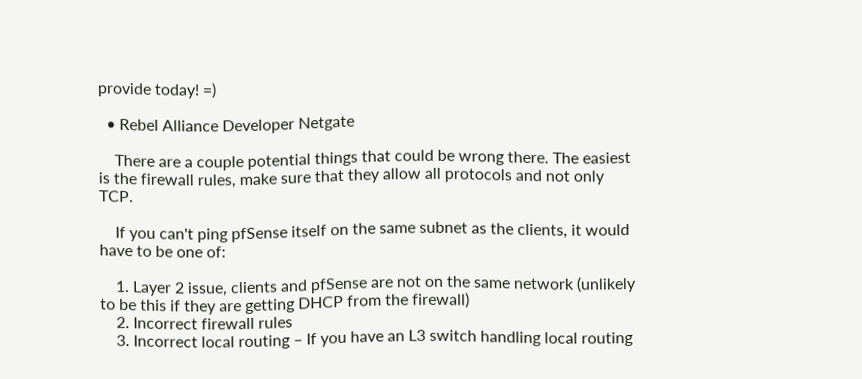provide today! =)

  • Rebel Alliance Developer Netgate

    There are a couple potential things that could be wrong there. The easiest is the firewall rules, make sure that they allow all protocols and not only TCP.

    If you can't ping pfSense itself on the same subnet as the clients, it would have to be one of:

    1. Layer 2 issue, clients and pfSense are not on the same network (unlikely to be this if they are getting DHCP from the firewall)
    2. Incorrect firewall rules
    3. Incorrect local routing – If you have an L3 switch handling local routing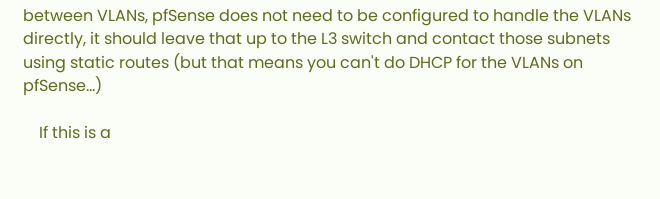between VLANs, pfSense does not need to be configured to handle the VLANs directly, it should leave that up to the L3 switch and contact those subnets using static routes (but that means you can't do DHCP for the VLANs on pfSense...)

    If this is a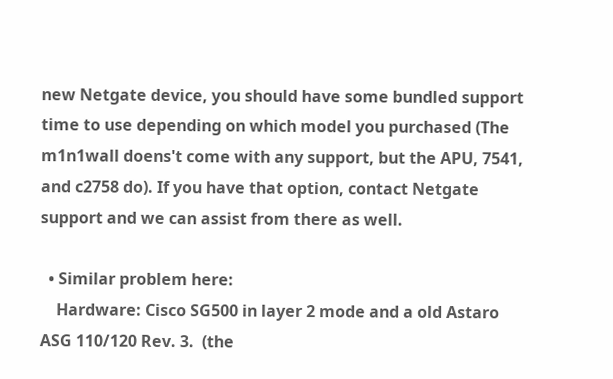new Netgate device, you should have some bundled support time to use depending on which model you purchased (The m1n1wall doens't come with any support, but the APU, 7541, and c2758 do). If you have that option, contact Netgate support and we can assist from there as well.

  • Similar problem here:
    Hardware: Cisco SG500 in layer 2 mode and a old Astaro ASG 110/120 Rev. 3.  (the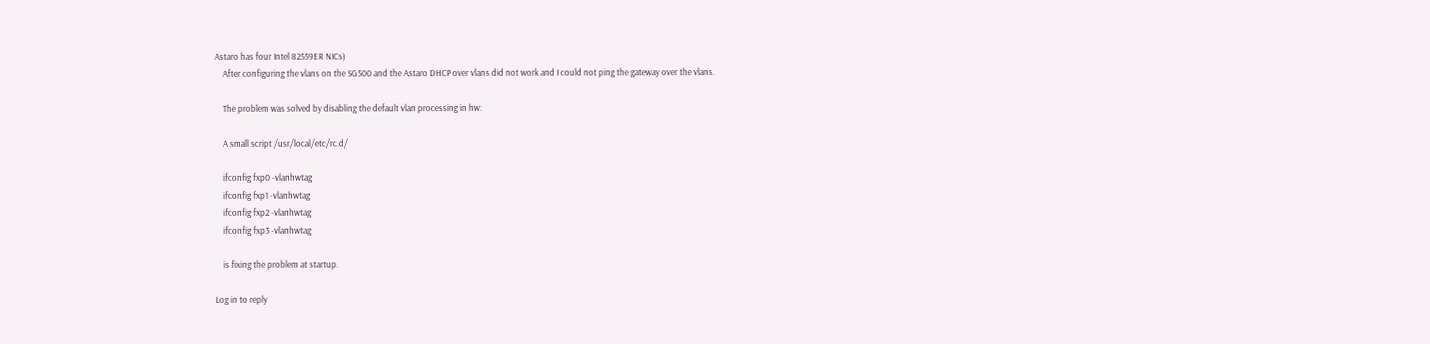Astaro has four Intel 82559ER NICs)
    After configuring the vlans on the SG500 and the Astaro DHCP over vlans did not work and I could not ping the gateway over the vlans.

    The problem was solved by disabling the default vlan processing in hw:

    A small script /usr/local/etc/rc.d/

    ifconfig fxp0 -vlanhwtag
    ifconfig fxp1 -vlanhwtag
    ifconfig fxp2 -vlanhwtag
    ifconfig fxp3 -vlanhwtag

    is fixing the problem at startup.

Log in to reply